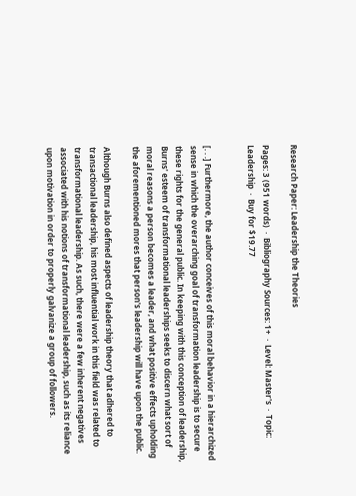Research Paper: Leadership the Theories

Pages: 3 (951 words)  ·  Bibliography Sources: 1+  ·  Level: Master's  ·  Topic: Leadership  ·  Buy for $19.77


[. . .] Furthermore, the author conceives of this moral behavior in a hierarchized sense in which the overarching goal of transformation leadership is to secure these rights for the general public. In keeping with this conception of leadership, Burns' esteem of transformational leaderships seeks to discern what sort of moral reasons a person becomes a leader, and what positive effects upholding the aforementioned mores that person's leadership will have upon the public.

Although Burns also defined aspects of leadership theory that adhered to transactional leadership, his most influential work in this field was related to transformational leadership. As such, there were a few inherent negatives associated with his notions of transformational leadership, such as its reliance upon motivation in order to properly galvanize a group of followers.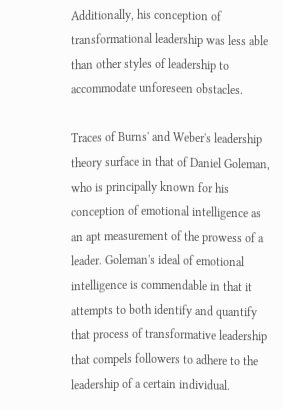Additionally, his conception of transformational leadership was less able than other styles of leadership to accommodate unforeseen obstacles.

Traces of Burns' and Weber's leadership theory surface in that of Daniel Goleman, who is principally known for his conception of emotional intelligence as an apt measurement of the prowess of a leader. Goleman's ideal of emotional intelligence is commendable in that it attempts to both identify and quantify that process of transformative leadership that compels followers to adhere to the leadership of a certain individual.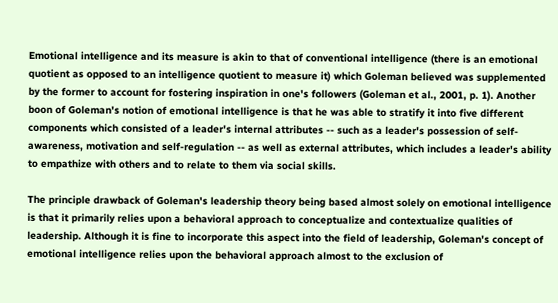Emotional intelligence and its measure is akin to that of conventional intelligence (there is an emotional quotient as opposed to an intelligence quotient to measure it) which Goleman believed was supplemented by the former to account for fostering inspiration in one's followers (Goleman et al., 2001, p. 1). Another boon of Goleman's notion of emotional intelligence is that he was able to stratify it into five different components which consisted of a leader's internal attributes -- such as a leader's possession of self-awareness, motivation and self-regulation -- as well as external attributes, which includes a leader's ability to empathize with others and to relate to them via social skills.

The principle drawback of Goleman's leadership theory being based almost solely on emotional intelligence is that it primarily relies upon a behavioral approach to conceptualize and contextualize qualities of leadership. Although it is fine to incorporate this aspect into the field of leadership, Goleman's concept of emotional intelligence relies upon the behavioral approach almost to the exclusion of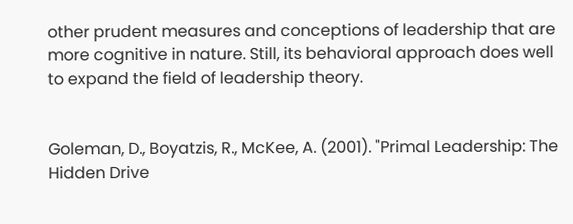other prudent measures and conceptions of leadership that are more cognitive in nature. Still, its behavioral approach does well to expand the field of leadership theory.


Goleman, D., Boyatzis, R., McKee, A. (2001). "Primal Leadership: The Hidden Drive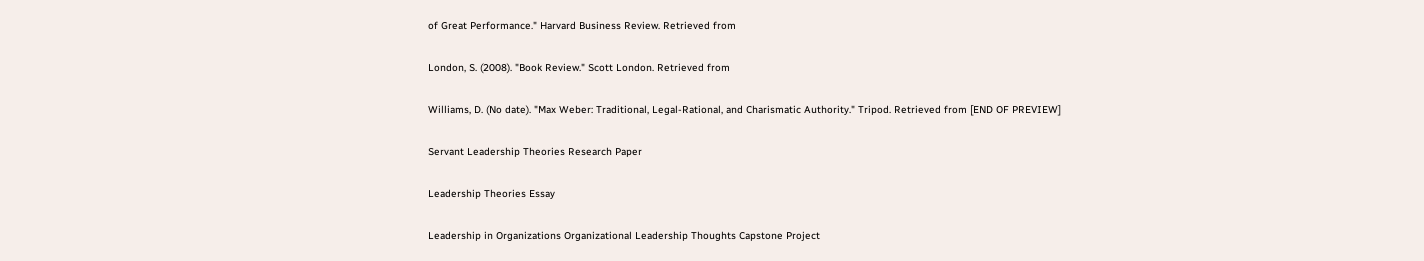of Great Performance." Harvard Business Review. Retrieved from

London, S. (2008). "Book Review." Scott London. Retrieved from

Williams, D. (No date). "Max Weber: Traditional, Legal-Rational, and Charismatic Authority." Tripod. Retrieved from [END OF PREVIEW]

Servant Leadership Theories Research Paper

Leadership Theories Essay

Leadership in Organizations Organizational Leadership Thoughts Capstone Project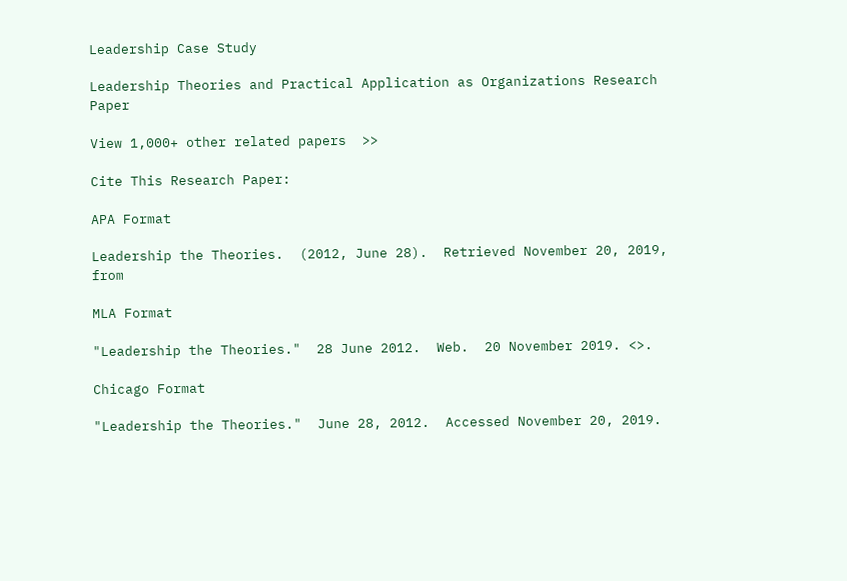Leadership Case Study

Leadership Theories and Practical Application as Organizations Research Paper

View 1,000+ other related papers  >>

Cite This Research Paper:

APA Format

Leadership the Theories.  (2012, June 28).  Retrieved November 20, 2019, from

MLA Format

"Leadership the Theories."  28 June 2012.  Web.  20 November 2019. <>.

Chicago Format

"Leadership the Theories."  June 28, 2012.  Accessed November 20, 2019.